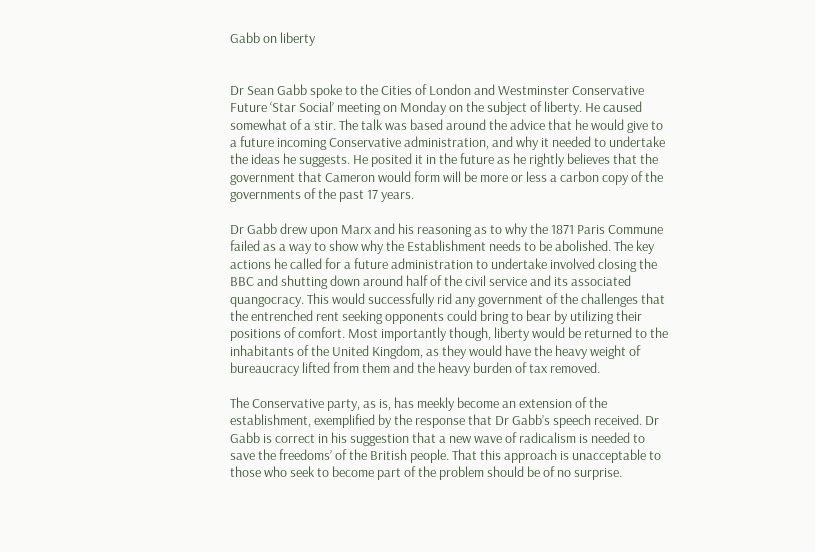Gabb on liberty


Dr Sean Gabb spoke to the Cities of London and Westminster Conservative Future ‘Star Social’ meeting on Monday on the subject of liberty. He caused somewhat of a stir. The talk was based around the advice that he would give to a future incoming Conservative administration, and why it needed to undertake the ideas he suggests. He posited it in the future as he rightly believes that the government that Cameron would form will be more or less a carbon copy of the governments of the past 17 years.

Dr Gabb drew upon Marx and his reasoning as to why the 1871 Paris Commune failed as a way to show why the Establishment needs to be abolished. The key actions he called for a future administration to undertake involved closing the BBC and shutting down around half of the civil service and its associated quangocracy. This would successfully rid any government of the challenges that the entrenched rent seeking opponents could bring to bear by utilizing their positions of comfort. Most importantly though, liberty would be returned to the inhabitants of the United Kingdom, as they would have the heavy weight of bureaucracy lifted from them and the heavy burden of tax removed.

The Conservative party, as is, has meekly become an extension of the establishment, exemplified by the response that Dr Gabb’s speech received. Dr Gabb is correct in his suggestion that a new wave of radicalism is needed to save the freedoms’ of the British people. That this approach is unacceptable to those who seek to become part of the problem should be of no surprise.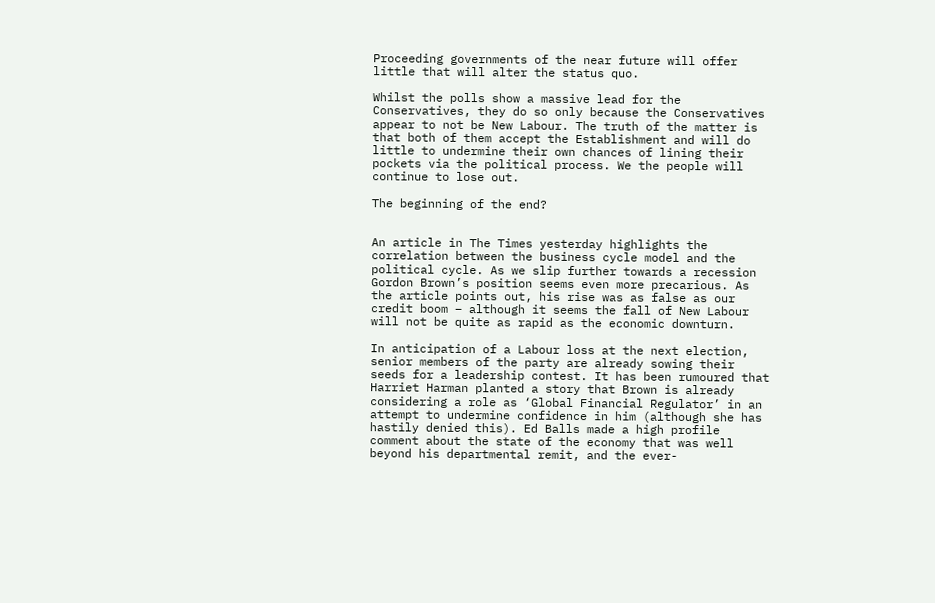Proceeding governments of the near future will offer little that will alter the status quo.

Whilst the polls show a massive lead for the Conservatives, they do so only because the Conservatives appear to not be New Labour. The truth of the matter is that both of them accept the Establishment and will do little to undermine their own chances of lining their pockets via the political process. We the people will continue to lose out.

The beginning of the end?


An article in The Times yesterday highlights the correlation between the business cycle model and the political cycle. As we slip further towards a recession Gordon Brown’s position seems even more precarious. As the article points out, his rise was as false as our credit boom – although it seems the fall of New Labour will not be quite as rapid as the economic downturn.

In anticipation of a Labour loss at the next election, senior members of the party are already sowing their seeds for a leadership contest. It has been rumoured that Harriet Harman planted a story that Brown is already considering a role as ‘Global Financial Regulator’ in an attempt to undermine confidence in him (although she has hastily denied this). Ed Balls made a high profile comment about the state of the economy that was well beyond his departmental remit, and the ever-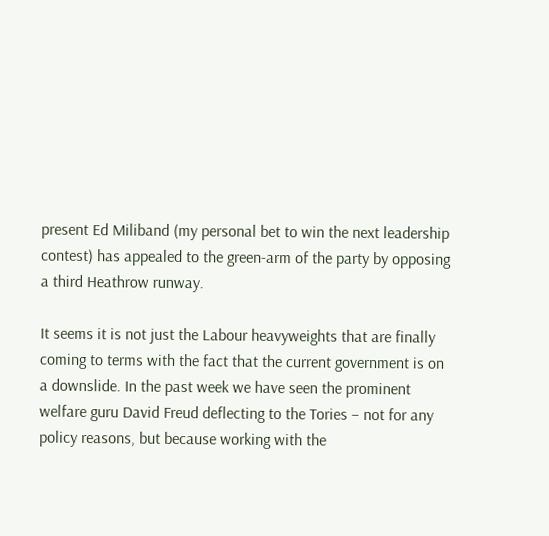present Ed Miliband (my personal bet to win the next leadership contest) has appealed to the green-arm of the party by opposing a third Heathrow runway.

It seems it is not just the Labour heavyweights that are finally coming to terms with the fact that the current government is on a downslide. In the past week we have seen the prominent welfare guru David Freud deflecting to the Tories – not for any policy reasons, but because working with the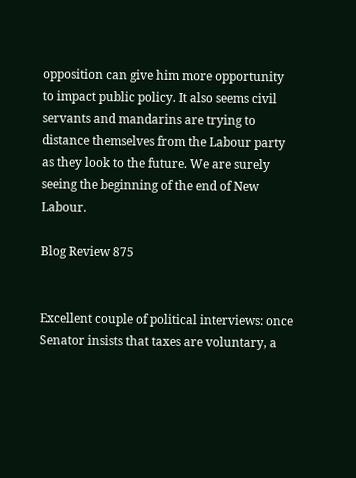opposition can give him more opportunity to impact public policy. It also seems civil servants and mandarins are trying to distance themselves from the Labour party as they look to the future. We are surely seeing the beginning of the end of New Labour.

Blog Review 875


Excellent couple of political interviews: once Senator insists that taxes are voluntary, a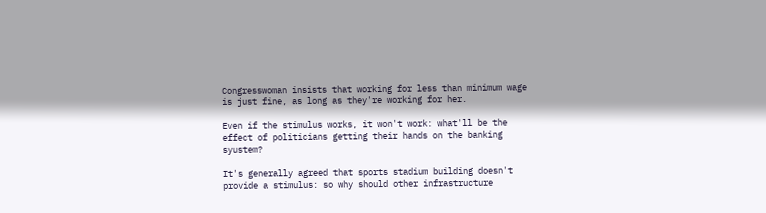Congresswoman insists that working for less than minimum wage is just fine, as long as they're working for her.

Even if the stimulus works, it won't work: what'll be the effect of politicians getting their hands on the banking syustem?

It's generally agreed that sports stadium building doesn't provide a stimulus: so why should other infrastructure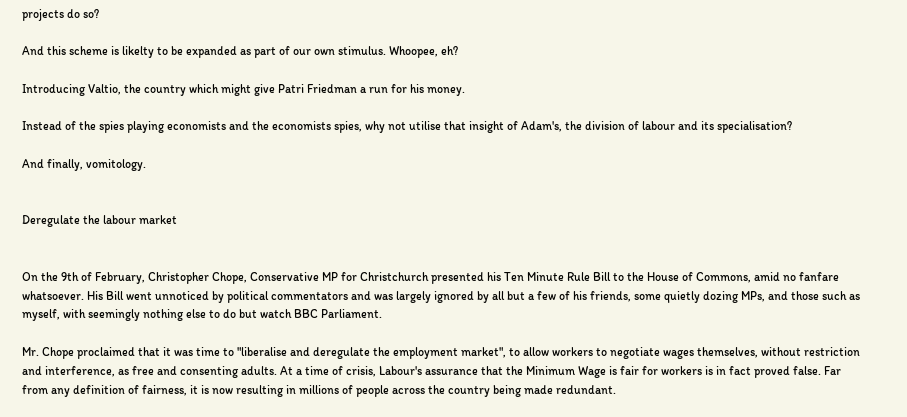projects do so?

And this scheme is likelty to be expanded as part of our own stimulus. Whoopee, eh?

Introducing Valtio, the country which might give Patri Friedman a run for his money.

Instead of the spies playing economists and the economists spies, why not utilise that insight of Adam's, the division of labour and its specialisation?

And finally, vomitology.


Deregulate the labour market


On the 9th of February, Christopher Chope, Conservative MP for Christchurch presented his Ten Minute Rule Bill to the House of Commons, amid no fanfare whatsoever. His Bill went unnoticed by political commentators and was largely ignored by all but a few of his friends, some quietly dozing MPs, and those such as myself, with seemingly nothing else to do but watch BBC Parliament.

Mr. Chope proclaimed that it was time to "liberalise and deregulate the employment market", to allow workers to negotiate wages themselves, without restriction and interference, as free and consenting adults. At a time of crisis, Labour's assurance that the Minimum Wage is fair for workers is in fact proved false. Far from any definition of fairness, it is now resulting in millions of people across the country being made redundant.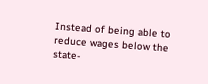Instead of being able to reduce wages below the state-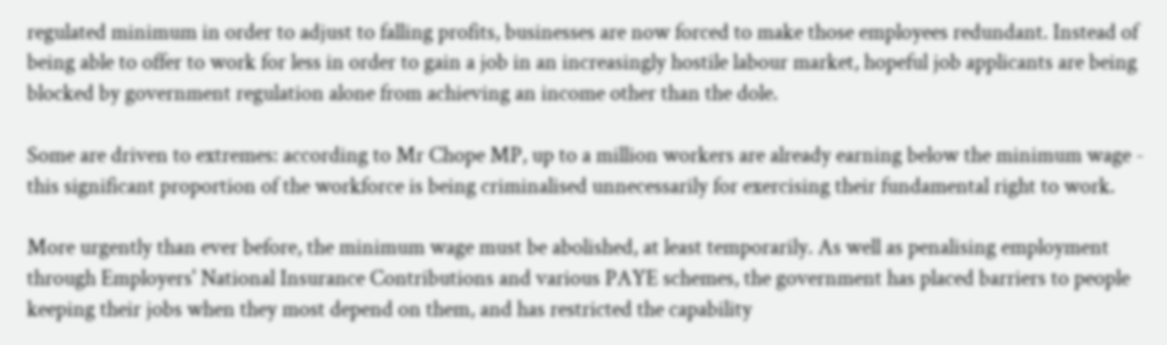regulated minimum in order to adjust to falling profits, businesses are now forced to make those employees redundant. Instead of being able to offer to work for less in order to gain a job in an increasingly hostile labour market, hopeful job applicants are being blocked by government regulation alone from achieving an income other than the dole.

Some are driven to extremes: according to Mr Chope MP, up to a million workers are already earning below the minimum wage - this significant proportion of the workforce is being criminalised unnecessarily for exercising their fundamental right to work.

More urgently than ever before, the minimum wage must be abolished, at least temporarily. As well as penalising employment through Employers' National Insurance Contributions and various PAYE schemes, the government has placed barriers to people keeping their jobs when they most depend on them, and has restricted the capability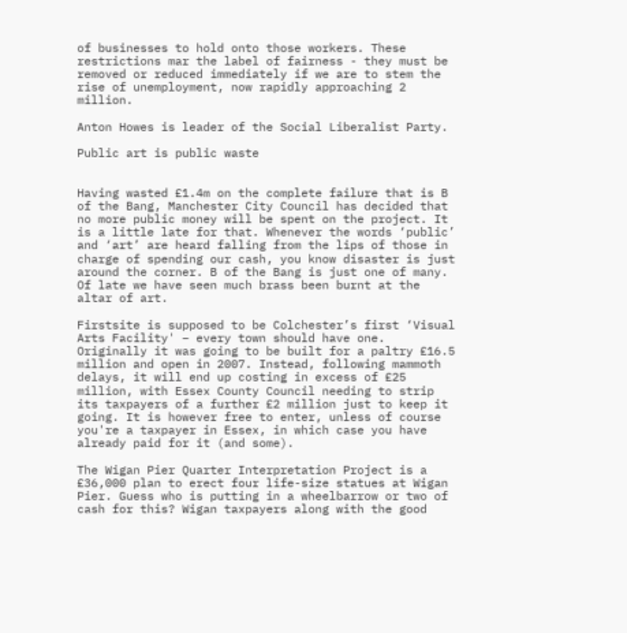of businesses to hold onto those workers. These restrictions mar the label of fairness - they must be removed or reduced immediately if we are to stem the rise of unemployment, now rapidly approaching 2 million.

Anton Howes is leader of the Social Liberalist Party.

Public art is public waste


Having wasted £1.4m on the complete failure that is B of the Bang, Manchester City Council has decided that no more public money will be spent on the project. It is a little late for that. Whenever the words ‘public’ and ‘art’ are heard falling from the lips of those in charge of spending our cash, you know disaster is just around the corner. B of the Bang is just one of many. Of late we have seen much brass been burnt at the altar of art.

Firstsite is supposed to be Colchester’s first ‘Visual Arts Facility' – every town should have one. Originally it was going to be built for a paltry £16.5 million and open in 2007. Instead, following mammoth delays, it will end up costing in excess of £25 million, with Essex County Council needing to strip its taxpayers of a further £2 million just to keep it going. It is however free to enter, unless of course you're a taxpayer in Essex, in which case you have already paid for it (and some).

The Wigan Pier Quarter Interpretation Project is a £36,000 plan to erect four life-size statues at Wigan Pier. Guess who is putting in a wheelbarrow or two of cash for this? Wigan taxpayers along with the good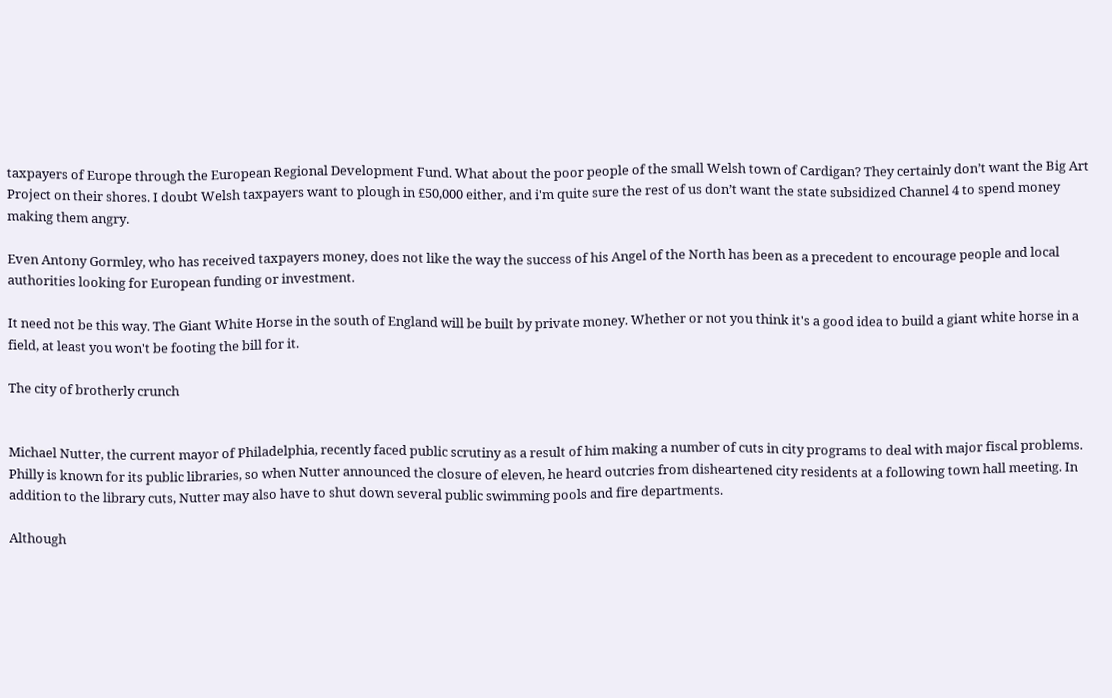taxpayers of Europe through the European Regional Development Fund. What about the poor people of the small Welsh town of Cardigan? They certainly don’t want the Big Art Project on their shores. I doubt Welsh taxpayers want to plough in £50,000 either, and i'm quite sure the rest of us don’t want the state subsidized Channel 4 to spend money making them angry.

Even Antony Gormley, who has received taxpayers money, does not like the way the success of his Angel of the North has been as a precedent to encourage people and local authorities looking for European funding or investment.

It need not be this way. The Giant White Horse in the south of England will be built by private money. Whether or not you think it's a good idea to build a giant white horse in a field, at least you won't be footing the bill for it.

The city of brotherly crunch


Michael Nutter, the current mayor of Philadelphia, recently faced public scrutiny as a result of him making a number of cuts in city programs to deal with major fiscal problems. Philly is known for its public libraries, so when Nutter announced the closure of eleven, he heard outcries from disheartened city residents at a following town hall meeting. In addition to the library cuts, Nutter may also have to shut down several public swimming pools and fire departments.

Although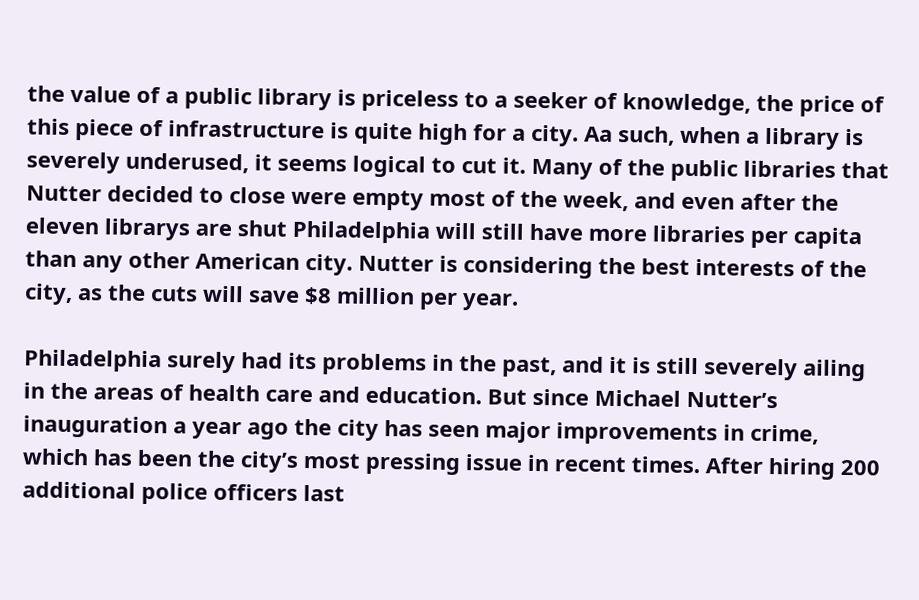the value of a public library is priceless to a seeker of knowledge, the price of this piece of infrastructure is quite high for a city. Aa such, when a library is severely underused, it seems logical to cut it. Many of the public libraries that Nutter decided to close were empty most of the week, and even after the eleven librarys are shut Philadelphia will still have more libraries per capita than any other American city. Nutter is considering the best interests of the city, as the cuts will save $8 million per year.

Philadelphia surely had its problems in the past, and it is still severely ailing in the areas of health care and education. But since Michael Nutter’s inauguration a year ago the city has seen major improvements in crime, which has been the city’s most pressing issue in recent times. After hiring 200 additional police officers last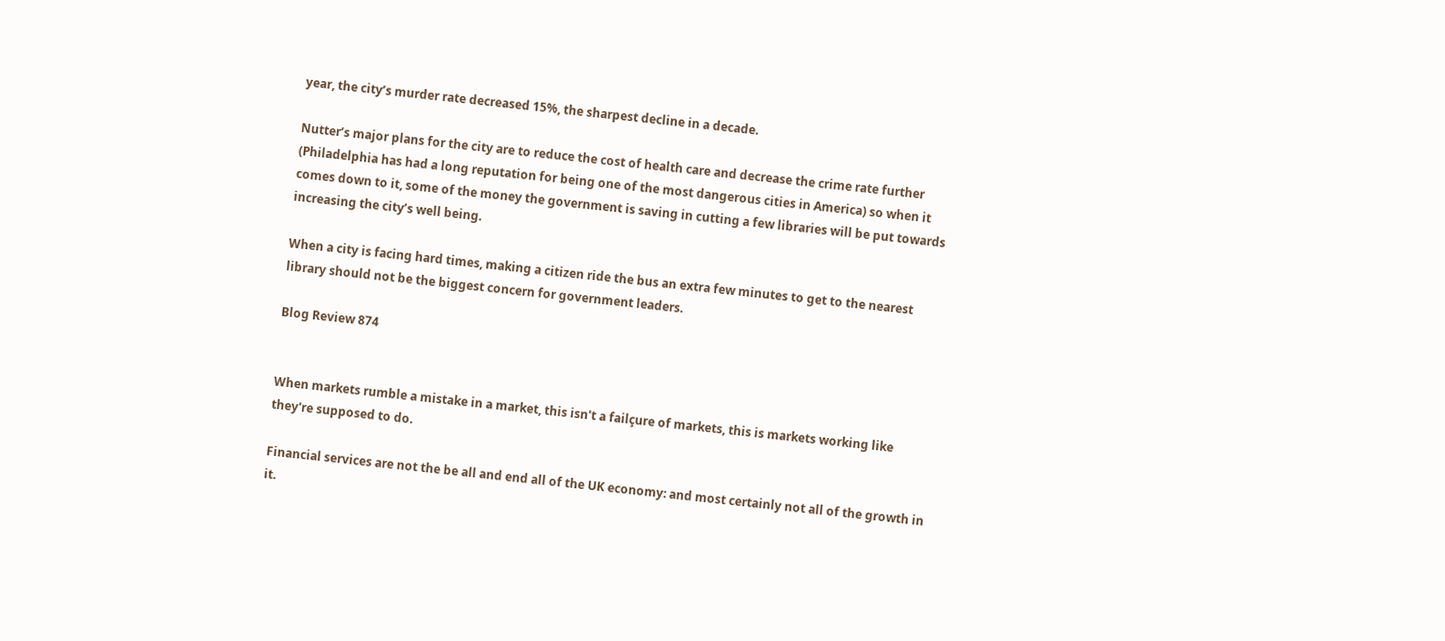year, the city’s murder rate decreased 15%, the sharpest decline in a decade.

Nutter’s major plans for the city are to reduce the cost of health care and decrease the crime rate further (Philadelphia has had a long reputation for being one of the most dangerous cities in America) so when it comes down to it, some of the money the government is saving in cutting a few libraries will be put towards increasing the city’s well being.

When a city is facing hard times, making a citizen ride the bus an extra few minutes to get to the nearest library should not be the biggest concern for government leaders.

Blog Review 874


When markets rumble a mistake in a market, this isn't a failçure of markets, this is markets working like they're supposed to do.

Financial services are not the be all and end all of the UK economy: and most certainly not all of the growth in it.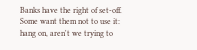Banks have the right of set-off. Some want them not to use it: hang on, aren't we trying to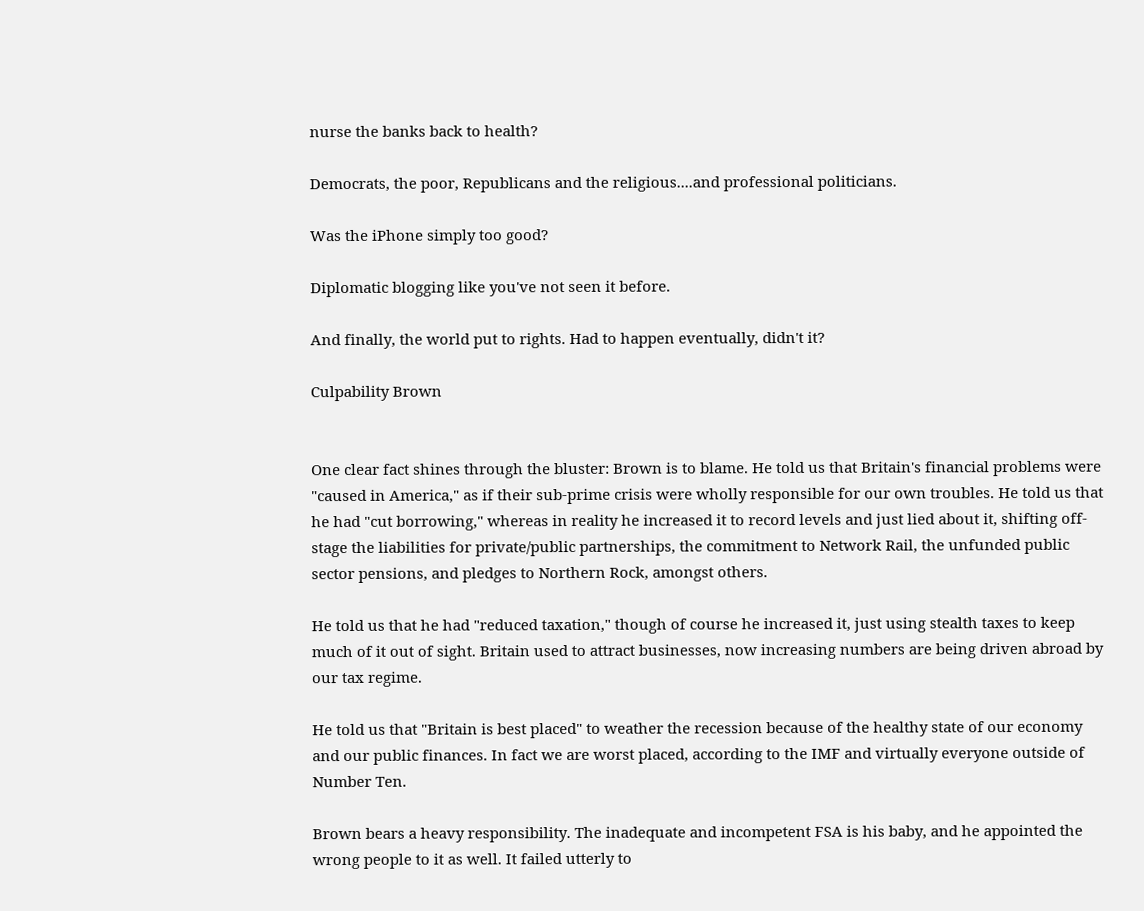nurse the banks back to health?

Democrats, the poor, Republicans and the religious....and professional politicians.

Was the iPhone simply too good?

Diplomatic blogging like you've not seen it before.

And finally, the world put to rights. Had to happen eventually, didn't it?

Culpability Brown


One clear fact shines through the bluster: Brown is to blame. He told us that Britain's financial problems were "caused in America," as if their sub-prime crisis were wholly responsible for our own troubles. He told us that he had "cut borrowing," whereas in reality he increased it to record levels and just lied about it, shifting off-stage the liabilities for private/public partnerships, the commitment to Network Rail, the unfunded public sector pensions, and pledges to Northern Rock, amongst others.

He told us that he had "reduced taxation," though of course he increased it, just using stealth taxes to keep much of it out of sight. Britain used to attract businesses, now increasing numbers are being driven abroad by our tax regime.

He told us that "Britain is best placed" to weather the recession because of the healthy state of our economy and our public finances. In fact we are worst placed, according to the IMF and virtually everyone outside of Number Ten.

Brown bears a heavy responsibility. The inadequate and incompetent FSA is his baby, and he appointed the wrong people to it as well. It failed utterly to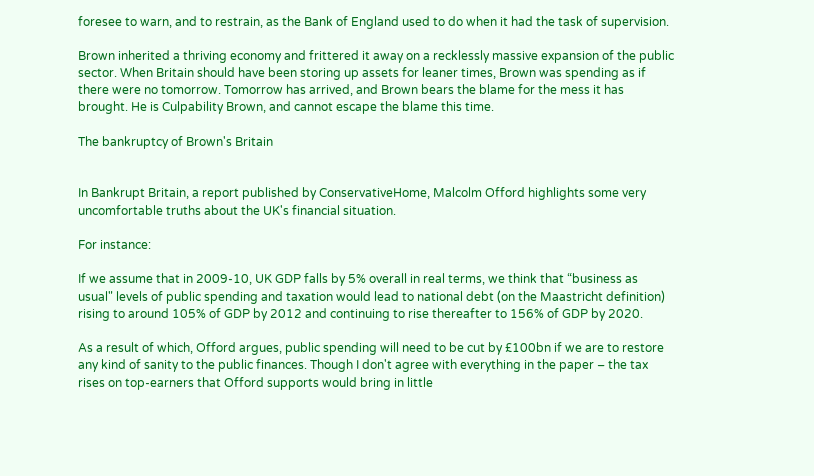foresee to warn, and to restrain, as the Bank of England used to do when it had the task of supervision.

Brown inherited a thriving economy and frittered it away on a recklessly massive expansion of the public sector. When Britain should have been storing up assets for leaner times, Brown was spending as if there were no tomorrow. Tomorrow has arrived, and Brown bears the blame for the mess it has brought. He is Culpability Brown, and cannot escape the blame this time.

The bankruptcy of Brown's Britain


In Bankrupt Britain, a report published by ConservativeHome, Malcolm Offord highlights some very uncomfortable truths about the UK's financial situation.

For instance:

If we assume that in 2009-10, UK GDP falls by 5% overall in real terms, we think that “business as usual" levels of public spending and taxation would lead to national debt (on the Maastricht definition) rising to around 105% of GDP by 2012 and continuing to rise thereafter to 156% of GDP by 2020.

As a result of which, Offord argues, public spending will need to be cut by £100bn if we are to restore any kind of sanity to the public finances. Though I don't agree with everything in the paper – the tax rises on top-earners that Offord supports would bring in little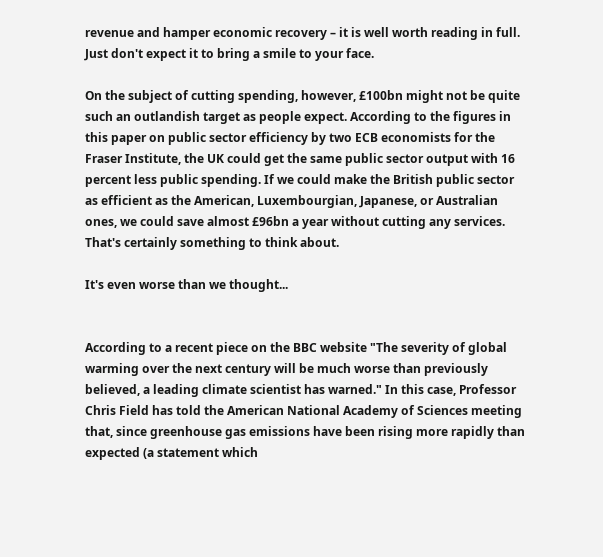revenue and hamper economic recovery – it is well worth reading in full. Just don't expect it to bring a smile to your face.

On the subject of cutting spending, however, £100bn might not be quite such an outlandish target as people expect. According to the figures in this paper on public sector efficiency by two ECB economists for the Fraser Institute, the UK could get the same public sector output with 16 percent less public spending. If we could make the British public sector as efficient as the American, Luxembourgian, Japanese, or Australian ones, we could save almost £96bn a year without cutting any services. That's certainly something to think about.

It's even worse than we thought...


According to a recent piece on the BBC website "The severity of global warming over the next century will be much worse than previously believed, a leading climate scientist has warned." In this case, Professor Chris Field has told the American National Academy of Sciences meeting that, since greenhouse gas emissions have been rising more rapidly than expected (a statement which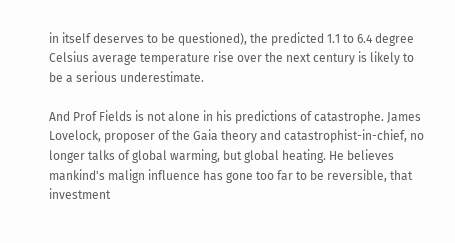in itself deserves to be questioned), the predicted 1.1 to 6.4 degree Celsius average temperature rise over the next century is likely to be a serious underestimate.

And Prof Fields is not alone in his predictions of catastrophe. James Lovelock, proposer of the Gaia theory and catastrophist-in-chief, no longer talks of global warming, but global heating. He believes mankind's malign influence has gone too far to be reversible, that investment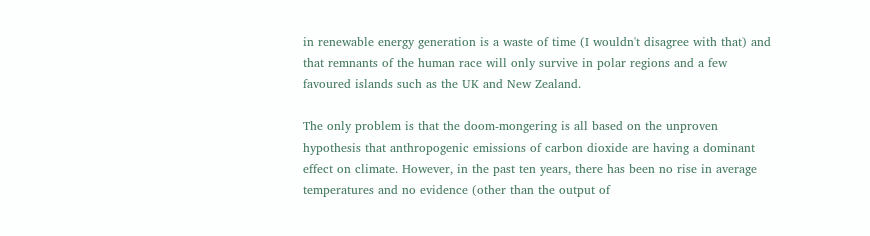in renewable energy generation is a waste of time (I wouldn't disagree with that) and that remnants of the human race will only survive in polar regions and a few favoured islands such as the UK and New Zealand.

The only problem is that the doom-mongering is all based on the unproven hypothesis that anthropogenic emissions of carbon dioxide are having a dominant effect on climate. However, in the past ten years, there has been no rise in average temperatures and no evidence (other than the output of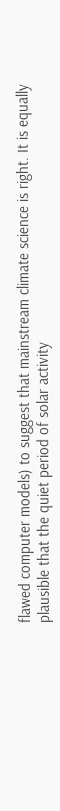flawed computer models) to suggest that mainstream climate science is right. It is equally plausible that the quiet period of solar activity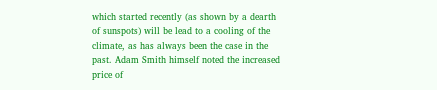which started recently (as shown by a dearth of sunspots) will be lead to a cooling of the climate, as has always been the case in the past. Adam Smith himself noted the increased price of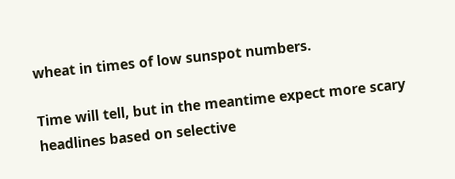wheat in times of low sunspot numbers.

Time will tell, but in the meantime expect more scary headlines based on selective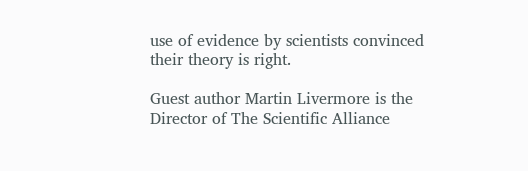use of evidence by scientists convinced their theory is right.

Guest author Martin Livermore is the Director of The Scientific Alliance